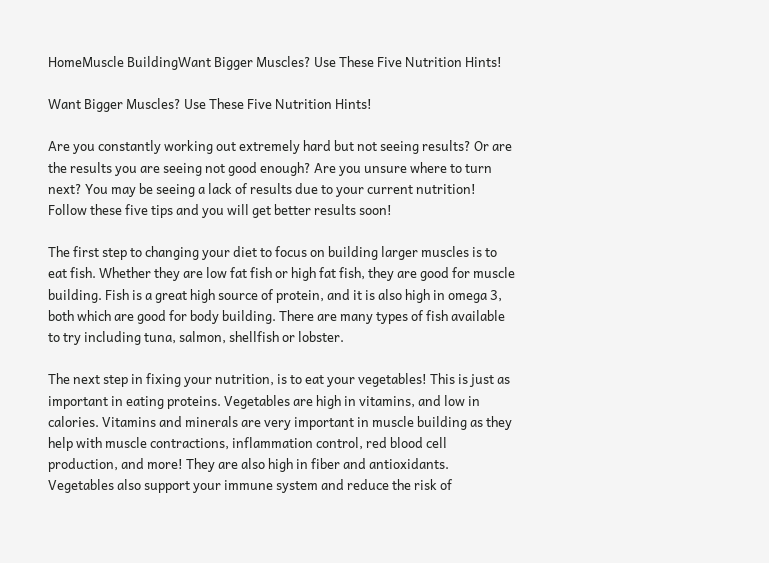HomeMuscle BuildingWant Bigger Muscles? Use These Five Nutrition Hints!

Want Bigger Muscles? Use These Five Nutrition Hints!

Are you constantly working out extremely hard but not seeing results? Or are the results you are seeing not good enough? Are you unsure where to turn next? You may be seeing a lack of results due to your current nutrition! Follow these five tips and you will get better results soon!

The first step to changing your diet to focus on building larger muscles is to eat fish. Whether they are low fat fish or high fat fish, they are good for muscle building. Fish is a great high source of protein, and it is also high in omega 3, both which are good for body building. There are many types of fish available to try including tuna, salmon, shellfish or lobster.

The next step in fixing your nutrition, is to eat your vegetables! This is just as important in eating proteins. Vegetables are high in vitamins, and low in calories. Vitamins and minerals are very important in muscle building as they help with muscle contractions, inflammation control, red blood cell production, and more! They are also high in fiber and antioxidants. Vegetables also support your immune system and reduce the risk of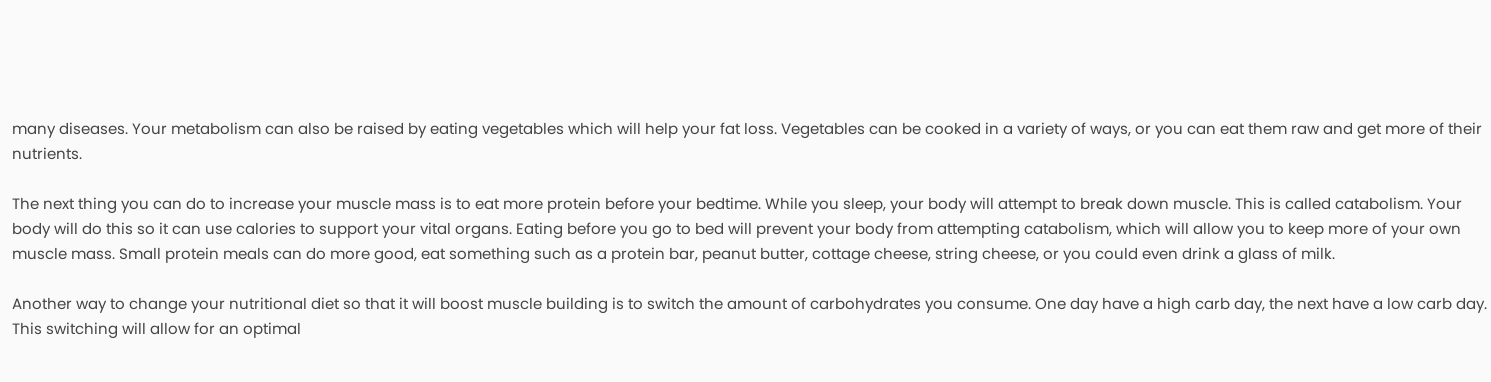many diseases. Your metabolism can also be raised by eating vegetables which will help your fat loss. Vegetables can be cooked in a variety of ways, or you can eat them raw and get more of their nutrients.

The next thing you can do to increase your muscle mass is to eat more protein before your bedtime. While you sleep, your body will attempt to break down muscle. This is called catabolism. Your body will do this so it can use calories to support your vital organs. Eating before you go to bed will prevent your body from attempting catabolism, which will allow you to keep more of your own muscle mass. Small protein meals can do more good, eat something such as a protein bar, peanut butter, cottage cheese, string cheese, or you could even drink a glass of milk.

Another way to change your nutritional diet so that it will boost muscle building is to switch the amount of carbohydrates you consume. One day have a high carb day, the next have a low carb day. This switching will allow for an optimal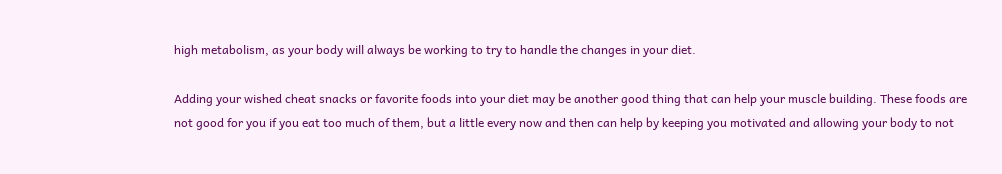high metabolism, as your body will always be working to try to handle the changes in your diet.

Adding your wished cheat snacks or favorite foods into your diet may be another good thing that can help your muscle building. These foods are not good for you if you eat too much of them, but a little every now and then can help by keeping you motivated and allowing your body to not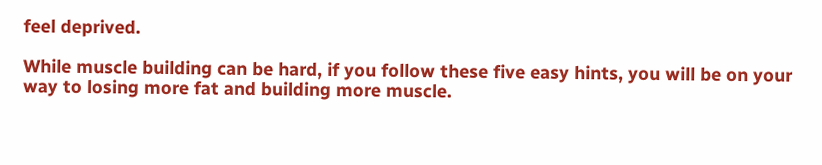feel deprived.

While muscle building can be hard, if you follow these five easy hints, you will be on your way to losing more fat and building more muscle.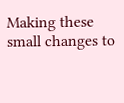Making these small changes to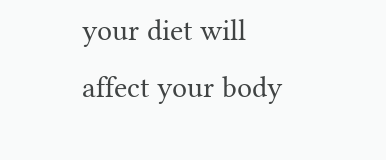your diet will affect your body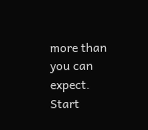more than you can expect. Start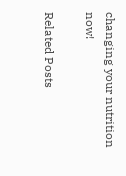changing your nutrition now!

Related Posts